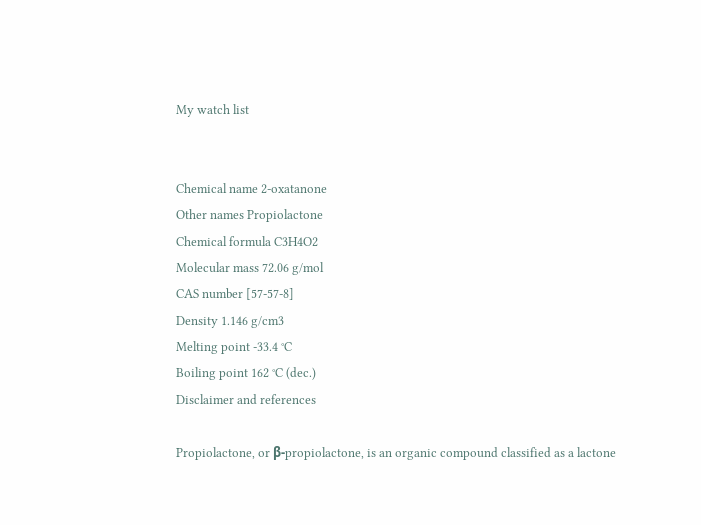My watch list


Chemical name 2-oxatanone
Other names Propiolactone
Chemical formula C3H4O2
Molecular mass 72.06 g/mol
CAS number [57-57-8]
Density 1.146 g/cm3
Melting point -33.4 °C
Boiling point 162 °C (dec.)
Disclaimer and references

Propiolactone, or β-propiolactone, is an organic compound classified as a lactone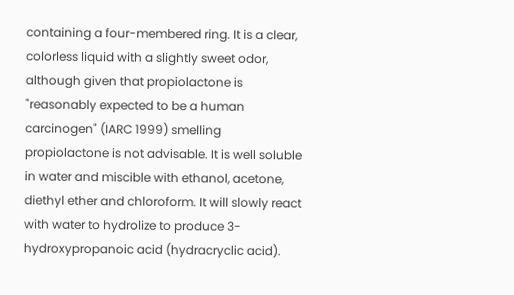containing a four-membered ring. It is a clear, colorless liquid with a slightly sweet odor, although given that propiolactone is "reasonably expected to be a human carcinogen" (IARC 1999) smelling propiolactone is not advisable. It is well soluble in water and miscible with ethanol, acetone, diethyl ether and chloroform. It will slowly react with water to hydrolize to produce 3-hydroxypropanoic acid (hydracryclic acid).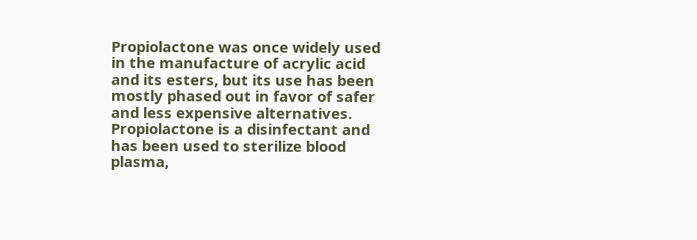Propiolactone was once widely used in the manufacture of acrylic acid and its esters, but its use has been mostly phased out in favor of safer and less expensive alternatives. Propiolactone is a disinfectant and has been used to sterilize blood plasma,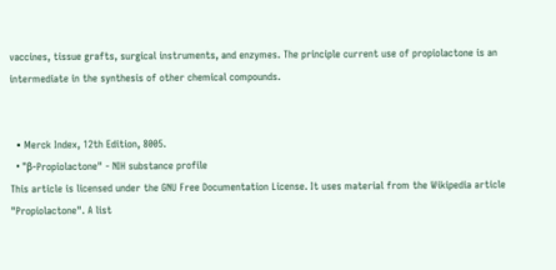vaccines, tissue grafts, surgical instruments, and enzymes. The principle current use of propiolactone is an intermediate in the synthesis of other chemical compounds.


  • Merck Index, 12th Edition, 8005.
  • "β-Propiolactone" - NIH substance profile
This article is licensed under the GNU Free Documentation License. It uses material from the Wikipedia article "Propiolactone". A list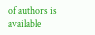of authors is available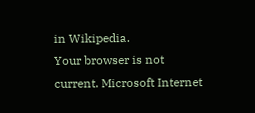in Wikipedia.
Your browser is not current. Microsoft Internet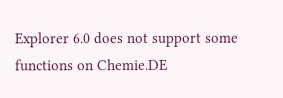Explorer 6.0 does not support some functions on Chemie.DE